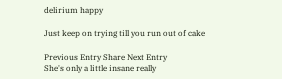delirium happy

Just keep on trying till you run out of cake

Previous Entry Share Next Entry
She's only a little insane really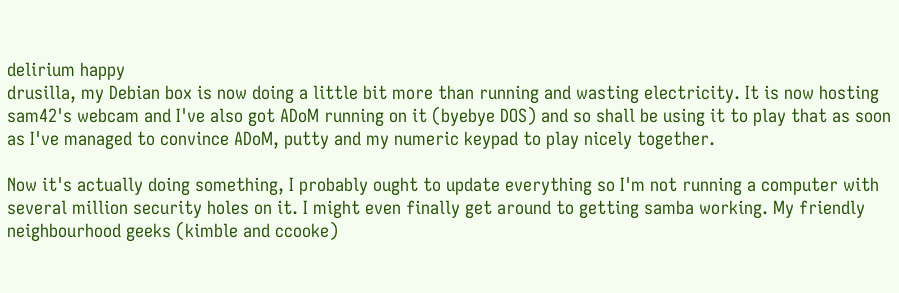delirium happy
drusilla, my Debian box is now doing a little bit more than running and wasting electricity. It is now hosting sam42's webcam and I've also got ADoM running on it (byebye DOS) and so shall be using it to play that as soon as I've managed to convince ADoM, putty and my numeric keypad to play nicely together.

Now it's actually doing something, I probably ought to update everything so I'm not running a computer with several million security holes on it. I might even finally get around to getting samba working. My friendly neighbourhood geeks (kimble and ccooke)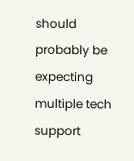should probably be expecting multiple tech support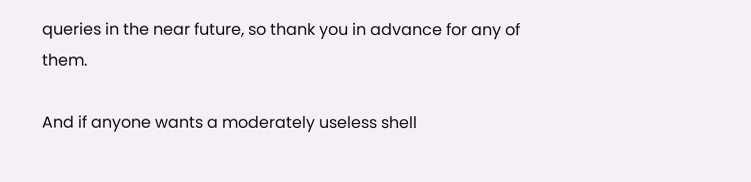queries in the near future, so thank you in advance for any of them.

And if anyone wants a moderately useless shell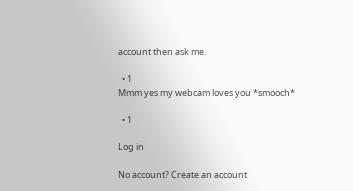account then ask me.

  • 1
Mmm yes my webcam loves you *smooch*

  • 1

Log in

No account? Create an account